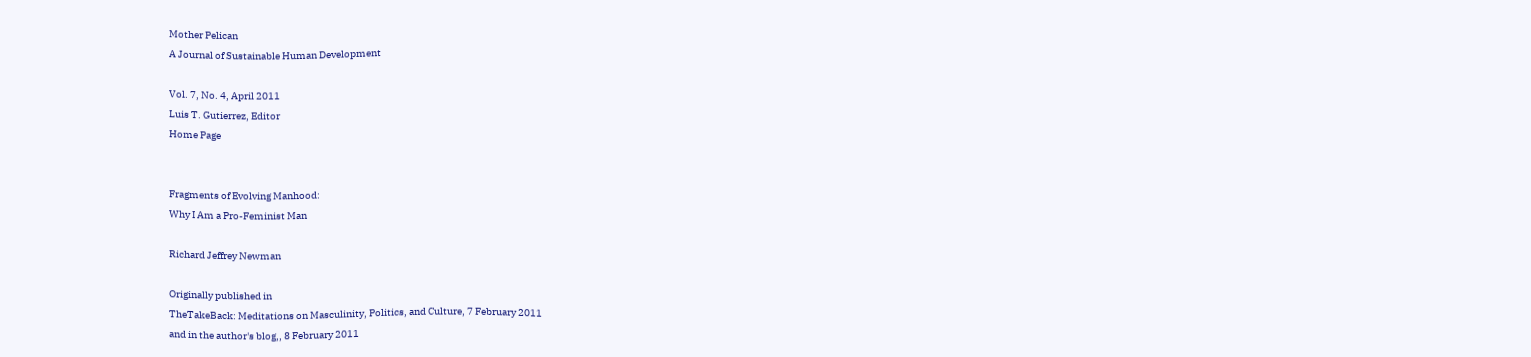Mother Pelican
A Journal of Sustainable Human Development

Vol. 7, No. 4, April 2011
Luis T. Gutierrez, Editor
Home Page


Fragments of Evolving Manhood:
Why I Am a Pro-Feminist Man

Richard Jeffrey Newman

Originally published in
TheTakeBack: Meditations on Masculinity, Politics, and Culture, 7 February 2011
and in the author's blog,, 8 February 2011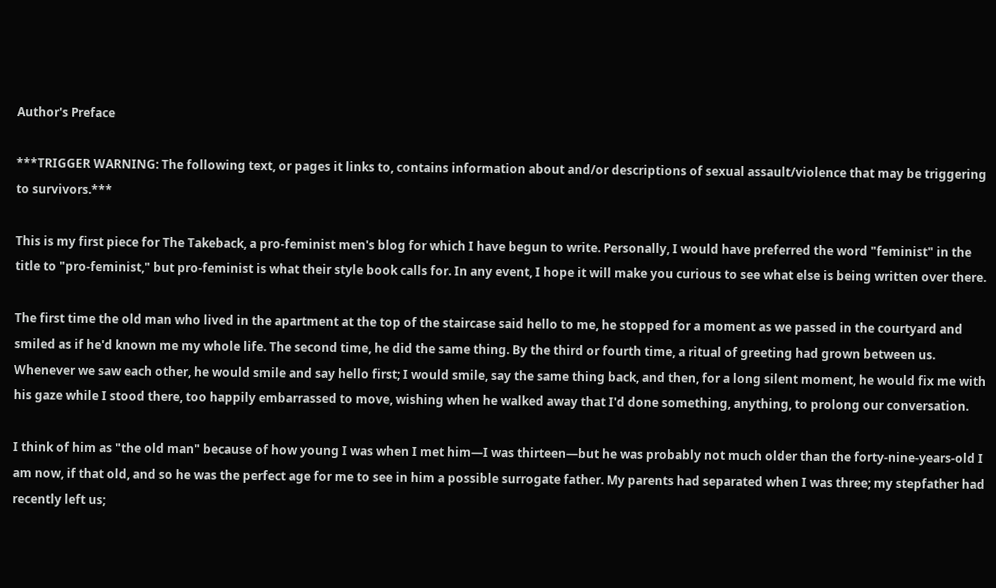Author's Preface

***TRIGGER WARNING: The following text, or pages it links to, contains information about and/or descriptions of sexual assault/violence that may be triggering to survivors.***

This is my first piece for The Takeback, a pro-feminist men's blog for which I have begun to write. Personally, I would have preferred the word "feminist" in the title to "pro-feminist," but pro-feminist is what their style book calls for. In any event, I hope it will make you curious to see what else is being written over there.

The first time the old man who lived in the apartment at the top of the staircase said hello to me, he stopped for a moment as we passed in the courtyard and smiled as if he'd known me my whole life. The second time, he did the same thing. By the third or fourth time, a ritual of greeting had grown between us. Whenever we saw each other, he would smile and say hello first; I would smile, say the same thing back, and then, for a long silent moment, he would fix me with his gaze while I stood there, too happily embarrassed to move, wishing when he walked away that I'd done something, anything, to prolong our conversation.

I think of him as "the old man" because of how young I was when I met him—I was thirteen—but he was probably not much older than the forty-nine-years-old I am now, if that old, and so he was the perfect age for me to see in him a possible surrogate father. My parents had separated when I was three; my stepfather had recently left us;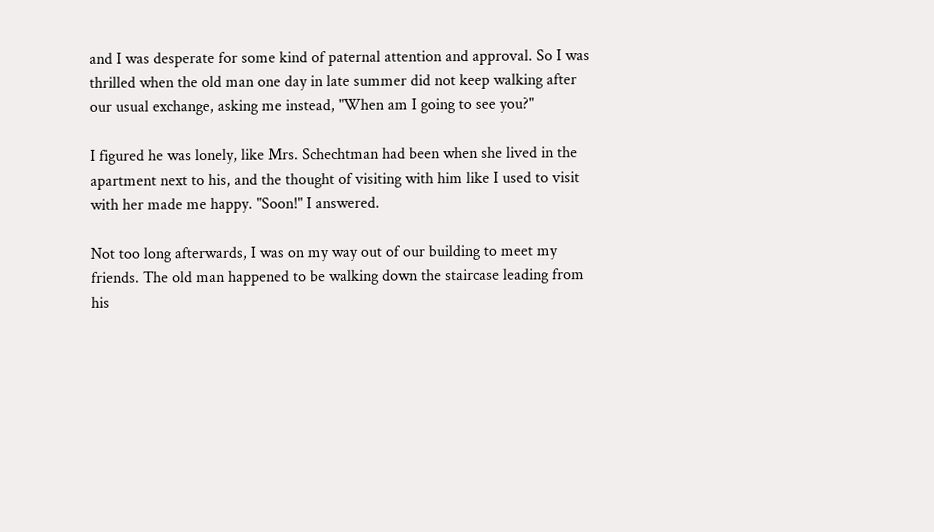and I was desperate for some kind of paternal attention and approval. So I was thrilled when the old man one day in late summer did not keep walking after our usual exchange, asking me instead, "When am I going to see you?"

I figured he was lonely, like Mrs. Schechtman had been when she lived in the apartment next to his, and the thought of visiting with him like I used to visit with her made me happy. "Soon!" I answered.

Not too long afterwards, I was on my way out of our building to meet my friends. The old man happened to be walking down the staircase leading from his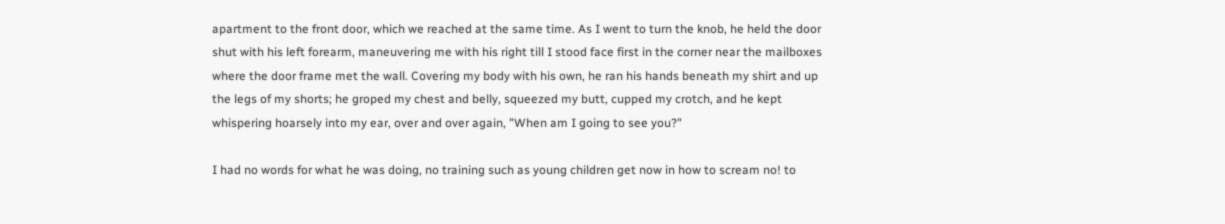apartment to the front door, which we reached at the same time. As I went to turn the knob, he held the door shut with his left forearm, maneuvering me with his right till I stood face first in the corner near the mailboxes where the door frame met the wall. Covering my body with his own, he ran his hands beneath my shirt and up the legs of my shorts; he groped my chest and belly, squeezed my butt, cupped my crotch, and he kept whispering hoarsely into my ear, over and over again, "When am I going to see you?"

I had no words for what he was doing, no training such as young children get now in how to scream no! to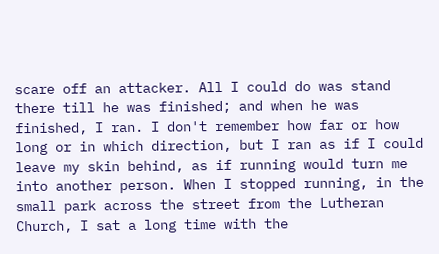scare off an attacker. All I could do was stand there till he was finished; and when he was finished, I ran. I don't remember how far or how long or in which direction, but I ran as if I could leave my skin behind, as if running would turn me into another person. When I stopped running, in the small park across the street from the Lutheran Church, I sat a long time with the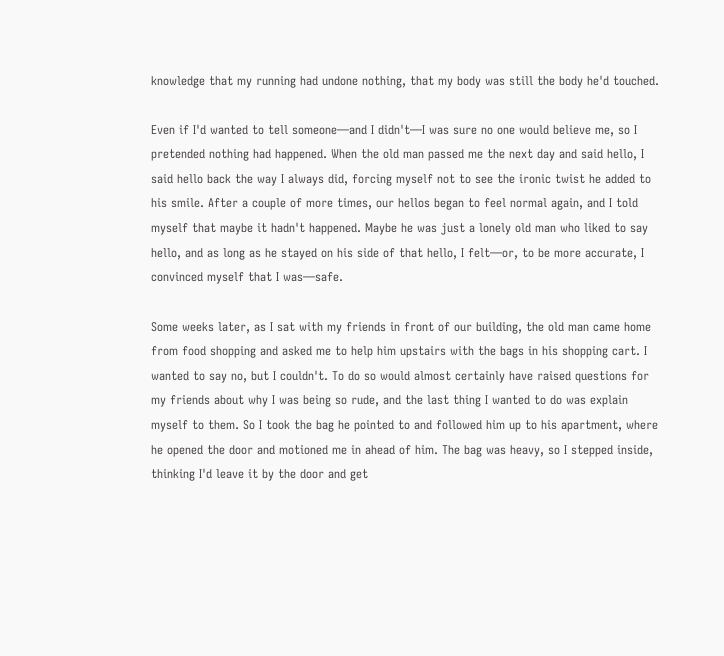knowledge that my running had undone nothing, that my body was still the body he'd touched.

Even if I'd wanted to tell someone—and I didn't—I was sure no one would believe me, so I pretended nothing had happened. When the old man passed me the next day and said hello, I said hello back the way I always did, forcing myself not to see the ironic twist he added to his smile. After a couple of more times, our hellos began to feel normal again, and I told myself that maybe it hadn't happened. Maybe he was just a lonely old man who liked to say hello, and as long as he stayed on his side of that hello, I felt—or, to be more accurate, I convinced myself that I was—safe.

Some weeks later, as I sat with my friends in front of our building, the old man came home from food shopping and asked me to help him upstairs with the bags in his shopping cart. I wanted to say no, but I couldn't. To do so would almost certainly have raised questions for my friends about why I was being so rude, and the last thing I wanted to do was explain myself to them. So I took the bag he pointed to and followed him up to his apartment, where he opened the door and motioned me in ahead of him. The bag was heavy, so I stepped inside, thinking I'd leave it by the door and get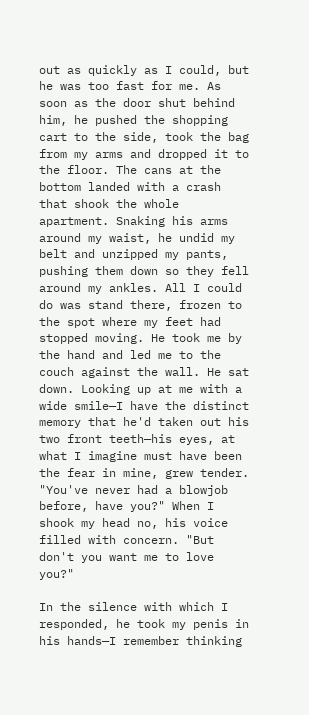out as quickly as I could, but he was too fast for me. As soon as the door shut behind him, he pushed the shopping cart to the side, took the bag from my arms and dropped it to the floor. The cans at the bottom landed with a crash that shook the whole apartment. Snaking his arms around my waist, he undid my belt and unzipped my pants, pushing them down so they fell around my ankles. All I could do was stand there, frozen to the spot where my feet had stopped moving. He took me by the hand and led me to the couch against the wall. He sat down. Looking up at me with a wide smile—I have the distinct memory that he'd taken out his two front teeth—his eyes, at what I imagine must have been the fear in mine, grew tender. "You've never had a blowjob before, have you?" When I shook my head no, his voice filled with concern. "But don't you want me to love you?"

In the silence with which I responded, he took my penis in his hands—I remember thinking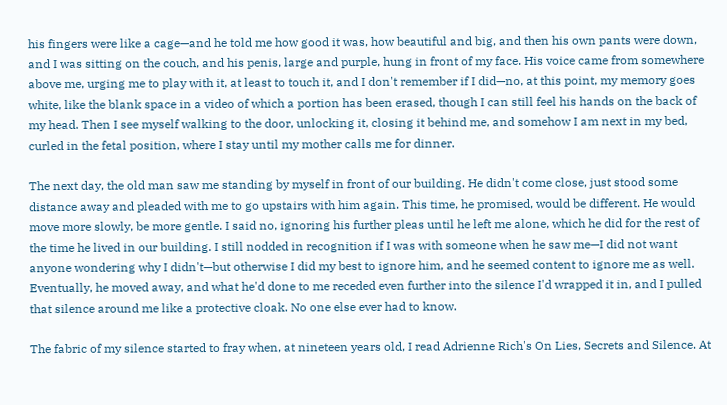his fingers were like a cage—and he told me how good it was, how beautiful and big, and then his own pants were down, and I was sitting on the couch, and his penis, large and purple, hung in front of my face. His voice came from somewhere above me, urging me to play with it, at least to touch it, and I don't remember if I did—no, at this point, my memory goes white, like the blank space in a video of which a portion has been erased, though I can still feel his hands on the back of my head. Then I see myself walking to the door, unlocking it, closing it behind me, and somehow I am next in my bed, curled in the fetal position, where I stay until my mother calls me for dinner.

The next day, the old man saw me standing by myself in front of our building. He didn't come close, just stood some distance away and pleaded with me to go upstairs with him again. This time, he promised, would be different. He would move more slowly, be more gentle. I said no, ignoring his further pleas until he left me alone, which he did for the rest of the time he lived in our building. I still nodded in recognition if I was with someone when he saw me—I did not want anyone wondering why I didn't—but otherwise I did my best to ignore him, and he seemed content to ignore me as well. Eventually, he moved away, and what he'd done to me receded even further into the silence I'd wrapped it in, and I pulled that silence around me like a protective cloak. No one else ever had to know.

The fabric of my silence started to fray when, at nineteen years old, I read Adrienne Rich's On Lies, Secrets and Silence. At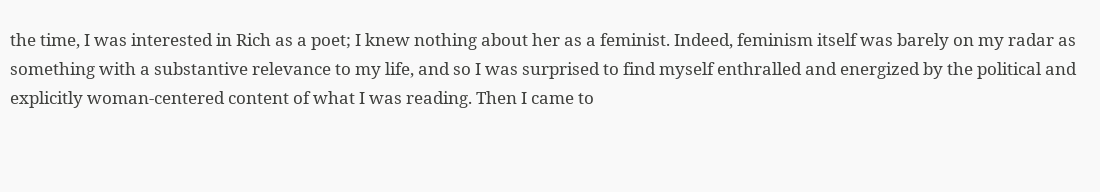the time, I was interested in Rich as a poet; I knew nothing about her as a feminist. Indeed, feminism itself was barely on my radar as something with a substantive relevance to my life, and so I was surprised to find myself enthralled and energized by the political and explicitly woman-centered content of what I was reading. Then I came to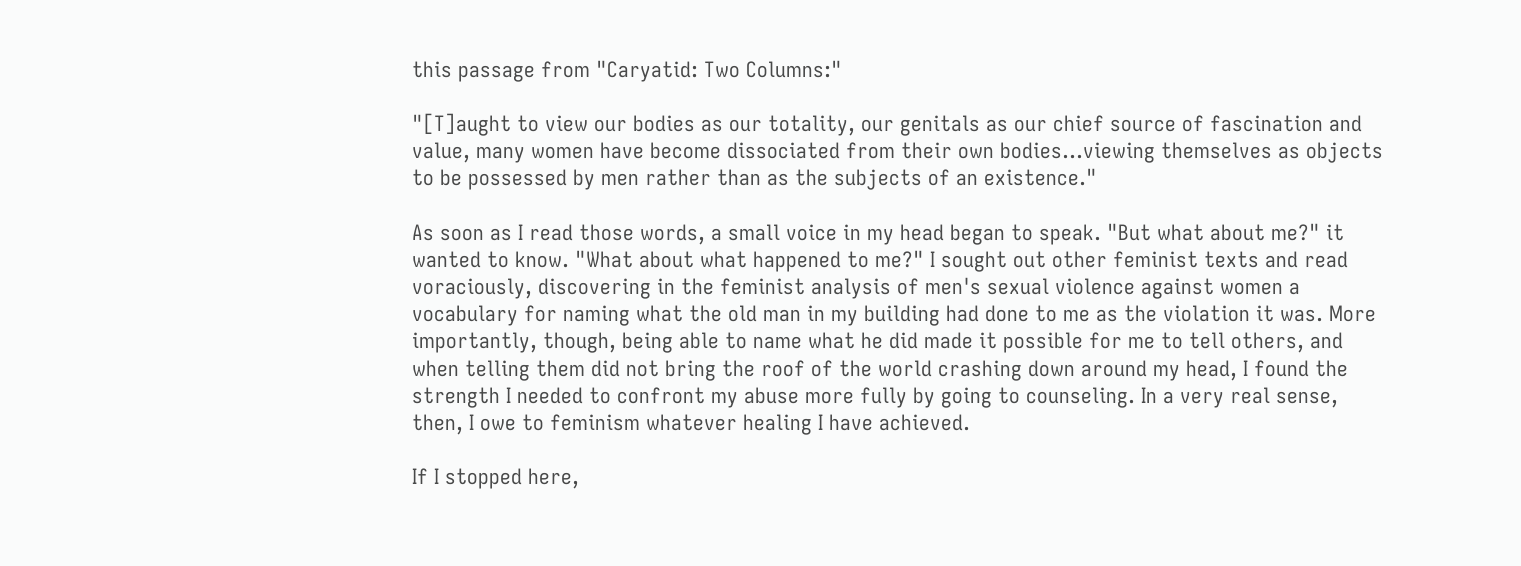this passage from "Caryatid: Two Columns:"

"[T]aught to view our bodies as our totality, our genitals as our chief source of fascination and value, many women have become dissociated from their own bodies…viewing themselves as objects to be possessed by men rather than as the subjects of an existence."

As soon as I read those words, a small voice in my head began to speak. "But what about me?" it wanted to know. "What about what happened to me?" I sought out other feminist texts and read voraciously, discovering in the feminist analysis of men's sexual violence against women a vocabulary for naming what the old man in my building had done to me as the violation it was. More importantly, though, being able to name what he did made it possible for me to tell others, and when telling them did not bring the roof of the world crashing down around my head, I found the strength I needed to confront my abuse more fully by going to counseling. In a very real sense, then, I owe to feminism whatever healing I have achieved.

If I stopped here,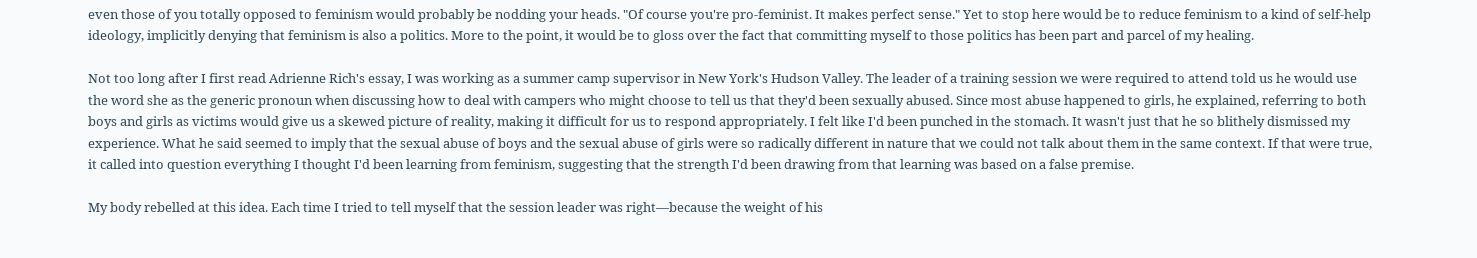even those of you totally opposed to feminism would probably be nodding your heads. "Of course you're pro-feminist. It makes perfect sense." Yet to stop here would be to reduce feminism to a kind of self-help ideology, implicitly denying that feminism is also a politics. More to the point, it would be to gloss over the fact that committing myself to those politics has been part and parcel of my healing.

Not too long after I first read Adrienne Rich's essay, I was working as a summer camp supervisor in New York's Hudson Valley. The leader of a training session we were required to attend told us he would use the word she as the generic pronoun when discussing how to deal with campers who might choose to tell us that they'd been sexually abused. Since most abuse happened to girls, he explained, referring to both boys and girls as victims would give us a skewed picture of reality, making it difficult for us to respond appropriately. I felt like I'd been punched in the stomach. It wasn't just that he so blithely dismissed my experience. What he said seemed to imply that the sexual abuse of boys and the sexual abuse of girls were so radically different in nature that we could not talk about them in the same context. If that were true, it called into question everything I thought I'd been learning from feminism, suggesting that the strength I'd been drawing from that learning was based on a false premise.

My body rebelled at this idea. Each time I tried to tell myself that the session leader was right—because the weight of his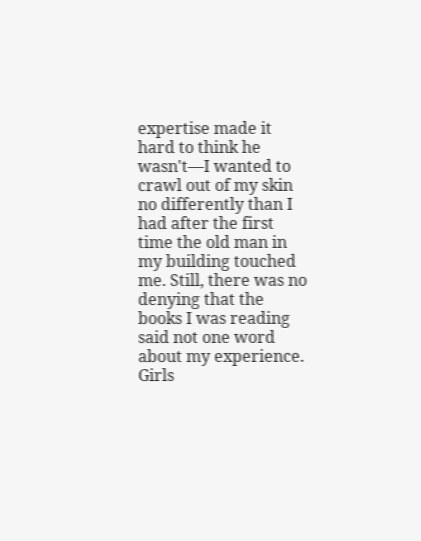expertise made it hard to think he wasn't—I wanted to crawl out of my skin no differently than I had after the first time the old man in my building touched me. Still, there was no denying that the books I was reading said not one word about my experience. Girls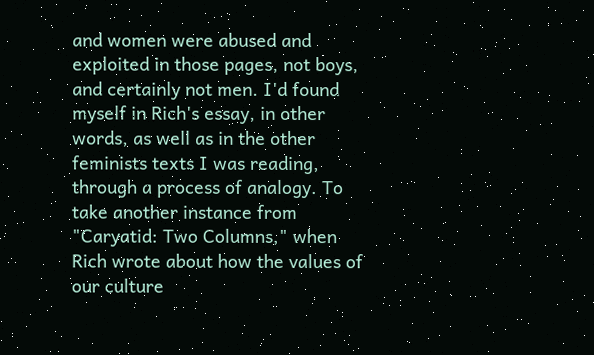and women were abused and exploited in those pages, not boys, and certainly not men. I'd found myself in Rich's essay, in other words, as well as in the other feminists texts I was reading, through a process of analogy. To take another instance from "Caryatid: Two Columns," when Rich wrote about how the values of our culture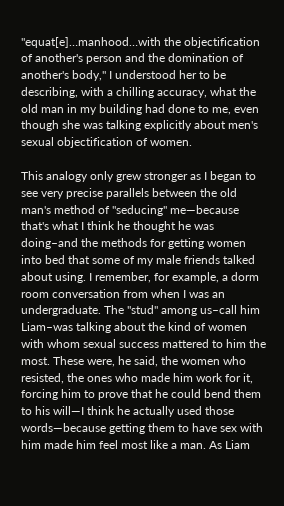"equat[e]…manhood…with the objectification of another's person and the domination of another's body," I understood her to be describing, with a chilling accuracy, what the old man in my building had done to me, even though she was talking explicitly about men's sexual objectification of women.

This analogy only grew stronger as I began to see very precise parallels between the old man's method of "seducing" me—because that's what I think he thought he was doing–and the methods for getting women into bed that some of my male friends talked about using. I remember, for example, a dorm room conversation from when I was an undergraduate. The "stud" among us–call him Liam–was talking about the kind of women with whom sexual success mattered to him the most. These were, he said, the women who resisted, the ones who made him work for it, forcing him to prove that he could bend them to his will—I think he actually used those words—because getting them to have sex with him made him feel most like a man. As Liam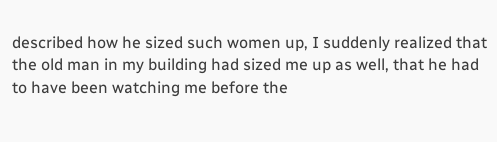described how he sized such women up, I suddenly realized that the old man in my building had sized me up as well, that he had to have been watching me before the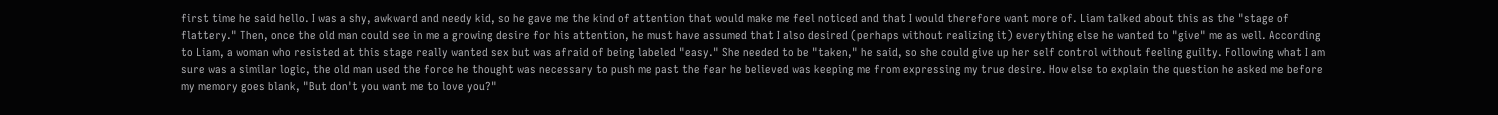first time he said hello. I was a shy, awkward and needy kid, so he gave me the kind of attention that would make me feel noticed and that I would therefore want more of. Liam talked about this as the "stage of flattery." Then, once the old man could see in me a growing desire for his attention, he must have assumed that I also desired (perhaps without realizing it) everything else he wanted to "give" me as well. According to Liam, a woman who resisted at this stage really wanted sex but was afraid of being labeled "easy." She needed to be "taken," he said, so she could give up her self control without feeling guilty. Following what I am sure was a similar logic, the old man used the force he thought was necessary to push me past the fear he believed was keeping me from expressing my true desire. How else to explain the question he asked me before my memory goes blank, "But don't you want me to love you?"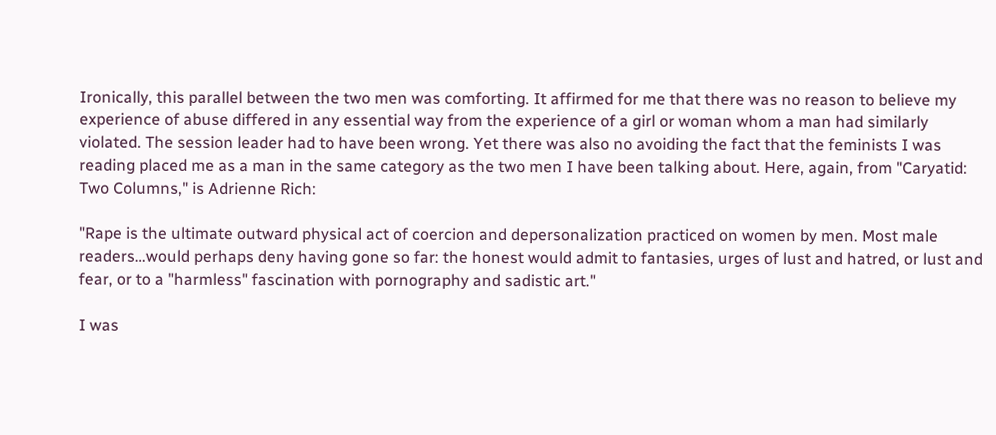Ironically, this parallel between the two men was comforting. It affirmed for me that there was no reason to believe my experience of abuse differed in any essential way from the experience of a girl or woman whom a man had similarly violated. The session leader had to have been wrong. Yet there was also no avoiding the fact that the feminists I was reading placed me as a man in the same category as the two men I have been talking about. Here, again, from "Caryatid: Two Columns," is Adrienne Rich:

"Rape is the ultimate outward physical act of coercion and depersonalization practiced on women by men. Most male readers…would perhaps deny having gone so far: the honest would admit to fantasies, urges of lust and hatred, or lust and fear, or to a "harmless" fascination with pornography and sadistic art."

I was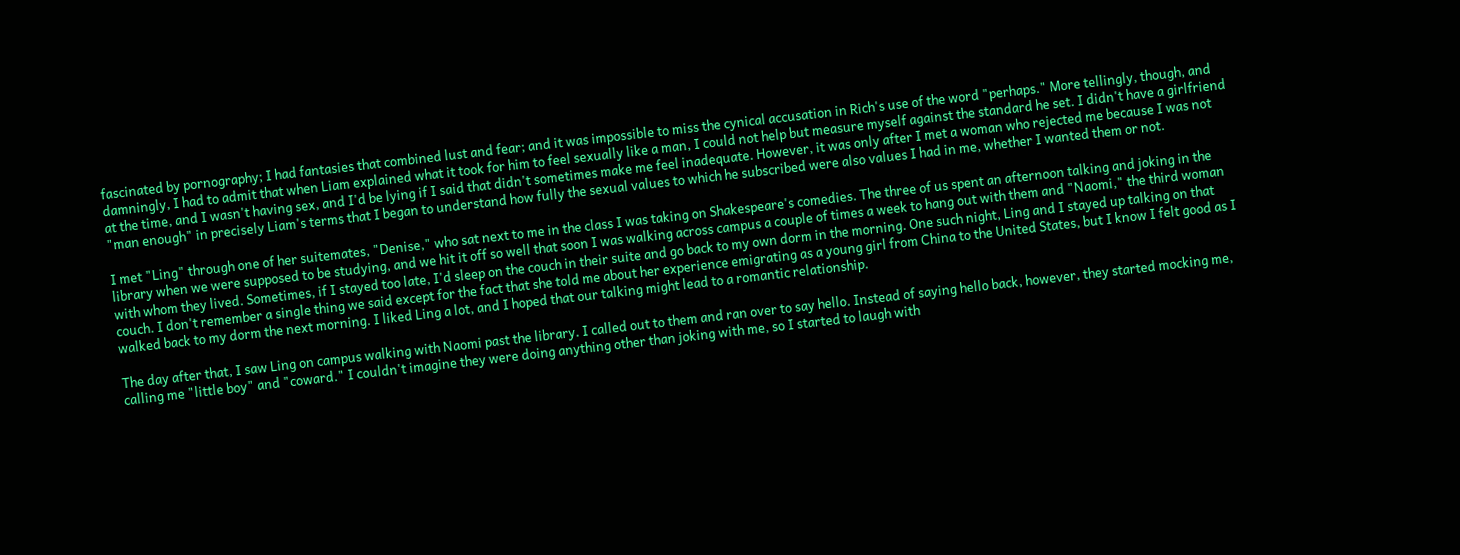fascinated by pornography; I had fantasies that combined lust and fear; and it was impossible to miss the cynical accusation in Rich's use of the word "perhaps." More tellingly, though, and damningly, I had to admit that when Liam explained what it took for him to feel sexually like a man, I could not help but measure myself against the standard he set. I didn't have a girlfriend at the time, and I wasn't having sex, and I'd be lying if I said that didn't sometimes make me feel inadequate. However, it was only after I met a woman who rejected me because I was not "man enough" in precisely Liam's terms that I began to understand how fully the sexual values to which he subscribed were also values I had in me, whether I wanted them or not.

I met "Ling" through one of her suitemates, "Denise," who sat next to me in the class I was taking on Shakespeare's comedies. The three of us spent an afternoon talking and joking in the library when we were supposed to be studying, and we hit it off so well that soon I was walking across campus a couple of times a week to hang out with them and "Naomi," the third woman with whom they lived. Sometimes, if I stayed too late, I'd sleep on the couch in their suite and go back to my own dorm in the morning. One such night, Ling and I stayed up talking on that couch. I don't remember a single thing we said except for the fact that she told me about her experience emigrating as a young girl from China to the United States, but I know I felt good as I walked back to my dorm the next morning. I liked Ling a lot, and I hoped that our talking might lead to a romantic relationship.

The day after that, I saw Ling on campus walking with Naomi past the library. I called out to them and ran over to say hello. Instead of saying hello back, however, they started mocking me, calling me "little boy" and "coward." I couldn't imagine they were doing anything other than joking with me, so I started to laugh with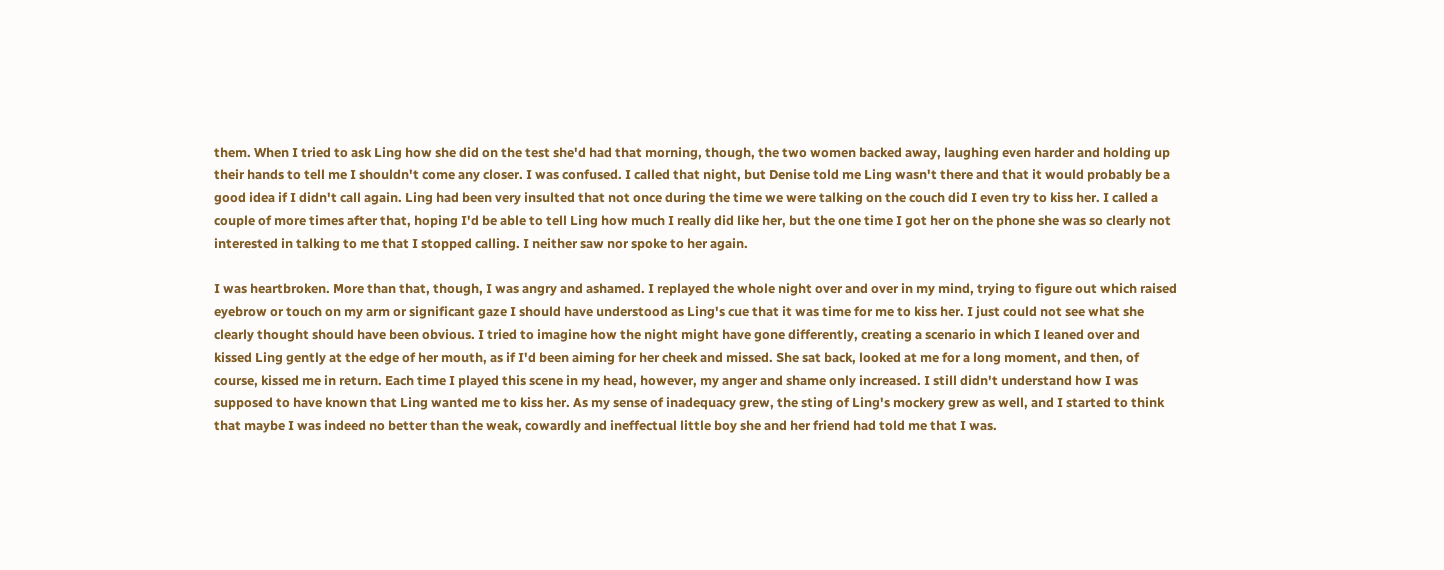them. When I tried to ask Ling how she did on the test she'd had that morning, though, the two women backed away, laughing even harder and holding up their hands to tell me I shouldn't come any closer. I was confused. I called that night, but Denise told me Ling wasn't there and that it would probably be a good idea if I didn't call again. Ling had been very insulted that not once during the time we were talking on the couch did I even try to kiss her. I called a couple of more times after that, hoping I'd be able to tell Ling how much I really did like her, but the one time I got her on the phone she was so clearly not interested in talking to me that I stopped calling. I neither saw nor spoke to her again.

I was heartbroken. More than that, though, I was angry and ashamed. I replayed the whole night over and over in my mind, trying to figure out which raised eyebrow or touch on my arm or significant gaze I should have understood as Ling's cue that it was time for me to kiss her. I just could not see what she clearly thought should have been obvious. I tried to imagine how the night might have gone differently, creating a scenario in which I leaned over and kissed Ling gently at the edge of her mouth, as if I'd been aiming for her cheek and missed. She sat back, looked at me for a long moment, and then, of course, kissed me in return. Each time I played this scene in my head, however, my anger and shame only increased. I still didn't understand how I was supposed to have known that Ling wanted me to kiss her. As my sense of inadequacy grew, the sting of Ling's mockery grew as well, and I started to think that maybe I was indeed no better than the weak, cowardly and ineffectual little boy she and her friend had told me that I was.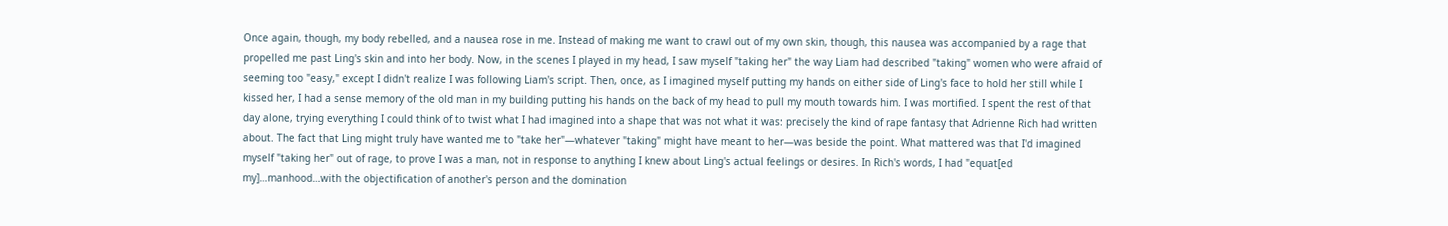Once again, though, my body rebelled, and a nausea rose in me. Instead of making me want to crawl out of my own skin, though, this nausea was accompanied by a rage that propelled me past Ling's skin and into her body. Now, in the scenes I played in my head, I saw myself "taking her" the way Liam had described "taking" women who were afraid of seeming too "easy," except I didn't realize I was following Liam's script. Then, once, as I imagined myself putting my hands on either side of Ling's face to hold her still while I kissed her, I had a sense memory of the old man in my building putting his hands on the back of my head to pull my mouth towards him. I was mortified. I spent the rest of that day alone, trying everything I could think of to twist what I had imagined into a shape that was not what it was: precisely the kind of rape fantasy that Adrienne Rich had written about. The fact that Ling might truly have wanted me to "take her"—whatever "taking" might have meant to her—was beside the point. What mattered was that I'd imagined myself "taking her" out of rage, to prove I was a man, not in response to anything I knew about Ling's actual feelings or desires. In Rich's words, I had "equat[ed my]…manhood…with the objectification of another's person and the domination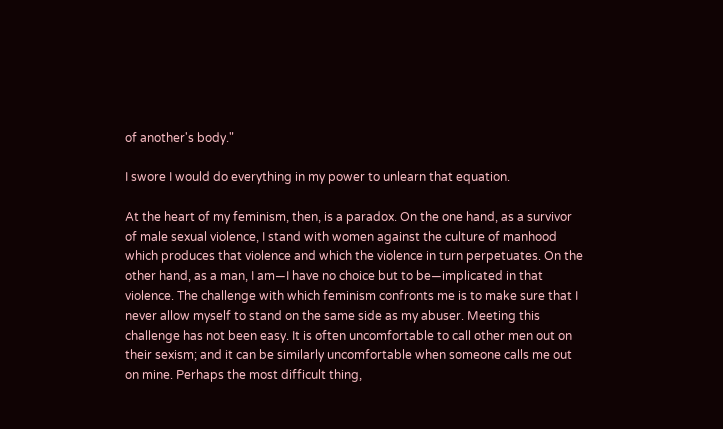of another's body."

I swore I would do everything in my power to unlearn that equation.

At the heart of my feminism, then, is a paradox. On the one hand, as a survivor of male sexual violence, I stand with women against the culture of manhood which produces that violence and which the violence in turn perpetuates. On the other hand, as a man, I am—I have no choice but to be—implicated in that violence. The challenge with which feminism confronts me is to make sure that I never allow myself to stand on the same side as my abuser. Meeting this challenge has not been easy. It is often uncomfortable to call other men out on their sexism; and it can be similarly uncomfortable when someone calls me out on mine. Perhaps the most difficult thing,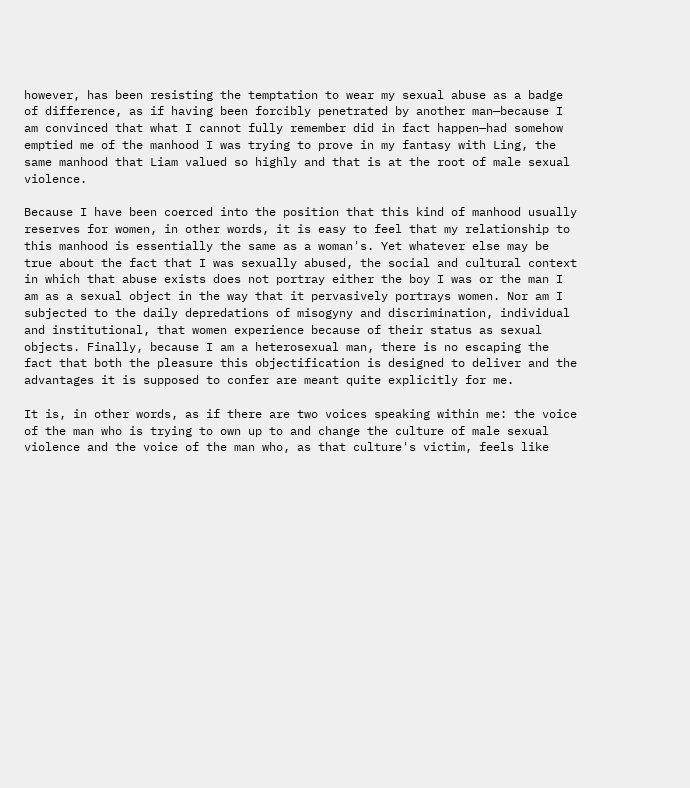however, has been resisting the temptation to wear my sexual abuse as a badge of difference, as if having been forcibly penetrated by another man—because I am convinced that what I cannot fully remember did in fact happen—had somehow emptied me of the manhood I was trying to prove in my fantasy with Ling, the same manhood that Liam valued so highly and that is at the root of male sexual violence.

Because I have been coerced into the position that this kind of manhood usually reserves for women, in other words, it is easy to feel that my relationship to this manhood is essentially the same as a woman's. Yet whatever else may be true about the fact that I was sexually abused, the social and cultural context in which that abuse exists does not portray either the boy I was or the man I am as a sexual object in the way that it pervasively portrays women. Nor am I subjected to the daily depredations of misogyny and discrimination, individual and institutional, that women experience because of their status as sexual objects. Finally, because I am a heterosexual man, there is no escaping the fact that both the pleasure this objectification is designed to deliver and the advantages it is supposed to confer are meant quite explicitly for me.

It is, in other words, as if there are two voices speaking within me: the voice of the man who is trying to own up to and change the culture of male sexual violence and the voice of the man who, as that culture's victim, feels like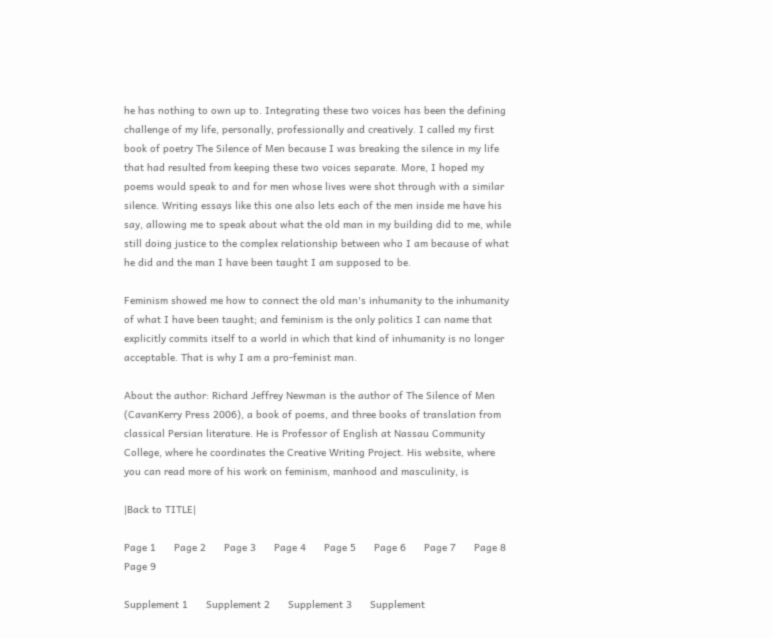he has nothing to own up to. Integrating these two voices has been the defining challenge of my life, personally, professionally and creatively. I called my first book of poetry The Silence of Men because I was breaking the silence in my life that had resulted from keeping these two voices separate. More, I hoped my poems would speak to and for men whose lives were shot through with a similar silence. Writing essays like this one also lets each of the men inside me have his say, allowing me to speak about what the old man in my building did to me, while still doing justice to the complex relationship between who I am because of what he did and the man I have been taught I am supposed to be.

Feminism showed me how to connect the old man's inhumanity to the inhumanity of what I have been taught; and feminism is the only politics I can name that explicitly commits itself to a world in which that kind of inhumanity is no longer acceptable. That is why I am a pro-feminist man.

About the author: Richard Jeffrey Newman is the author of The Silence of Men (CavanKerry Press 2006), a book of poems, and three books of translation from classical Persian literature. He is Professor of English at Nassau Community College, where he coordinates the Creative Writing Project. His website, where you can read more of his work on feminism, manhood and masculinity, is

|Back to TITLE|

Page 1      Page 2      Page 3      Page 4      Page 5      Page 6      Page 7      Page 8      Page 9

Supplement 1      Supplement 2      Supplement 3      Supplement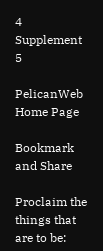4      Supplement 5

PelicanWeb Home Page

Bookmark and Share

Proclaim the things that are to be: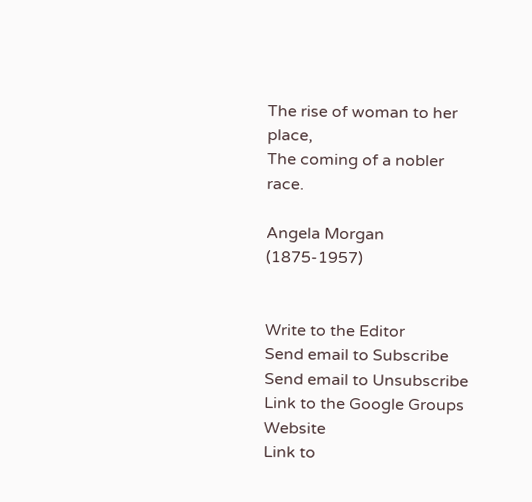The rise of woman to her place,
The coming of a nobler race.

Angela Morgan (1875-1957)


Write to the Editor
Send email to Subscribe
Send email to Unsubscribe
Link to the Google Groups Website
Link to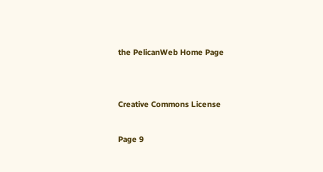the PelicanWeb Home Page


Creative Commons License

Page 9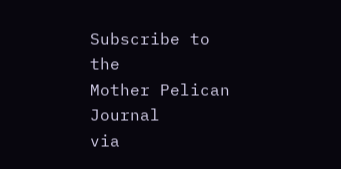Subscribe to the
Mother Pelican Journal
via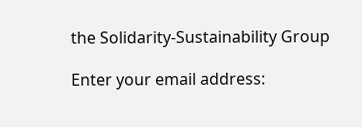the Solidarity-Sustainability Group

Enter your email address: